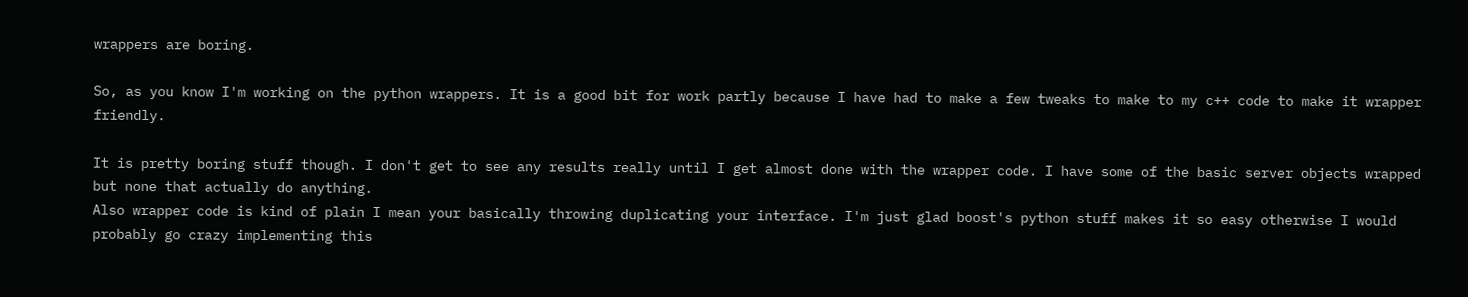wrappers are boring.

So, as you know I'm working on the python wrappers. It is a good bit for work partly because I have had to make a few tweaks to make to my c++ code to make it wrapper friendly.

It is pretty boring stuff though. I don't get to see any results really until I get almost done with the wrapper code. I have some of the basic server objects wrapped but none that actually do anything.
Also wrapper code is kind of plain I mean your basically throwing duplicating your interface. I'm just glad boost's python stuff makes it so easy otherwise I would probably go crazy implementing this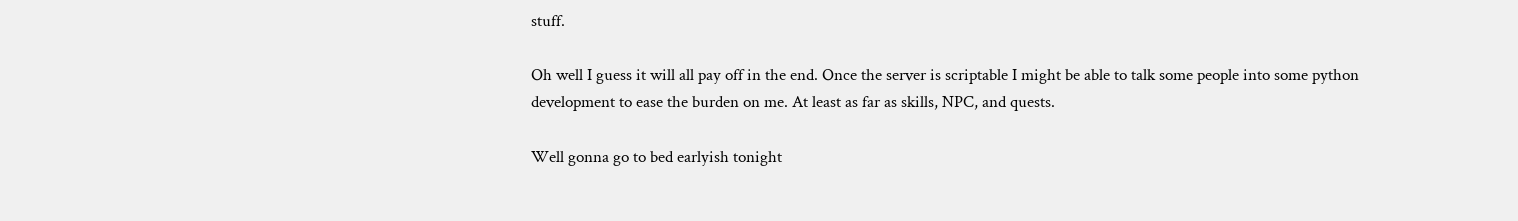stuff.

Oh well I guess it will all pay off in the end. Once the server is scriptable I might be able to talk some people into some python development to ease the burden on me. At least as far as skills, NPC, and quests.

Well gonna go to bed earlyish tonight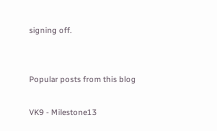signing off.


Popular posts from this blog

VK9 - Milestone13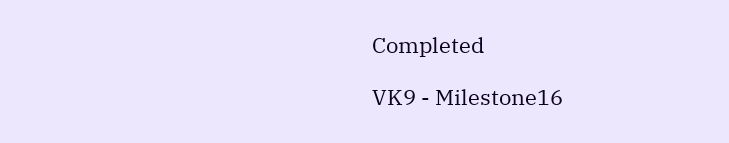Completed

VK9 - Milestone16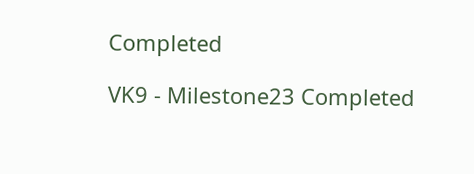Completed

VK9 - Milestone23 Completed